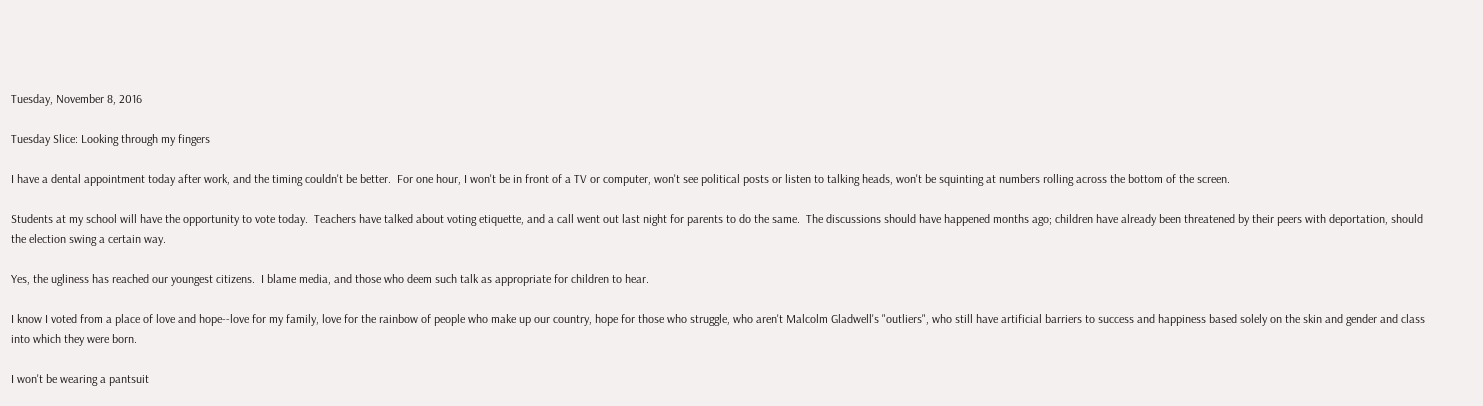Tuesday, November 8, 2016

Tuesday Slice: Looking through my fingers

I have a dental appointment today after work, and the timing couldn't be better.  For one hour, I won't be in front of a TV or computer, won't see political posts or listen to talking heads, won't be squinting at numbers rolling across the bottom of the screen.

Students at my school will have the opportunity to vote today.  Teachers have talked about voting etiquette, and a call went out last night for parents to do the same.  The discussions should have happened months ago; children have already been threatened by their peers with deportation, should the election swing a certain way.

Yes, the ugliness has reached our youngest citizens.  I blame media, and those who deem such talk as appropriate for children to hear.

I know I voted from a place of love and hope--love for my family, love for the rainbow of people who make up our country, hope for those who struggle, who aren't Malcolm Gladwell's "outliers", who still have artificial barriers to success and happiness based solely on the skin and gender and class into which they were born.

I won't be wearing a pantsuit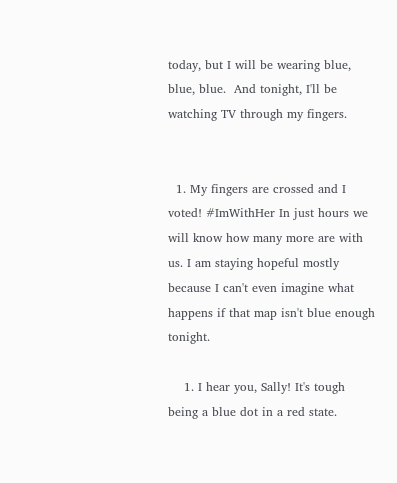today, but I will be wearing blue, blue, blue.  And tonight, I'll be watching TV through my fingers.


  1. My fingers are crossed and I voted! #ImWithHer In just hours we will know how many more are with us. I am staying hopeful mostly because I can't even imagine what happens if that map isn't blue enough tonight.

    1. I hear you, Sally! It's tough being a blue dot in a red state.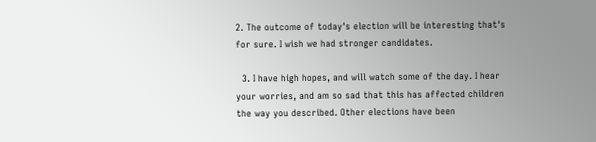2. The outcome of today's election will be interesting that's for sure. I wish we had stronger candidates.

  3. I have high hopes, and will watch some of the day. I hear your worries, and am so sad that this has affected children the way you described. Other elections have been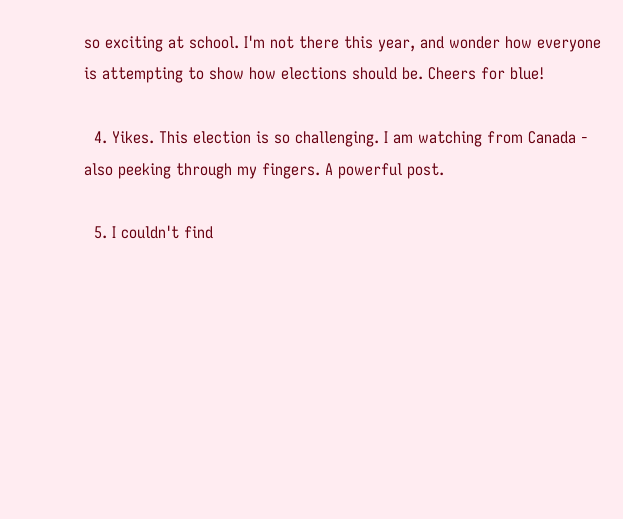so exciting at school. I'm not there this year, and wonder how everyone is attempting to show how elections should be. Cheers for blue!

  4. Yikes. This election is so challenging. I am watching from Canada - also peeking through my fingers. A powerful post.

  5. I couldn't find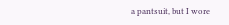a pantsuit, but I wore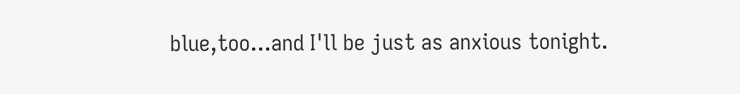blue,too...and I'll be just as anxious tonight.